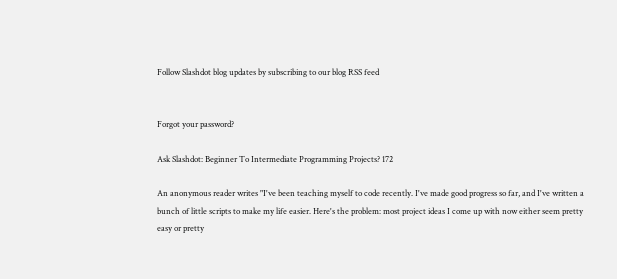Follow Slashdot blog updates by subscribing to our blog RSS feed


Forgot your password?

Ask Slashdot: Beginner To Intermediate Programming Projects? 172

An anonymous reader writes "I've been teaching myself to code recently. I've made good progress so far, and I've written a bunch of little scripts to make my life easier. Here's the problem: most project ideas I come up with now either seem pretty easy or pretty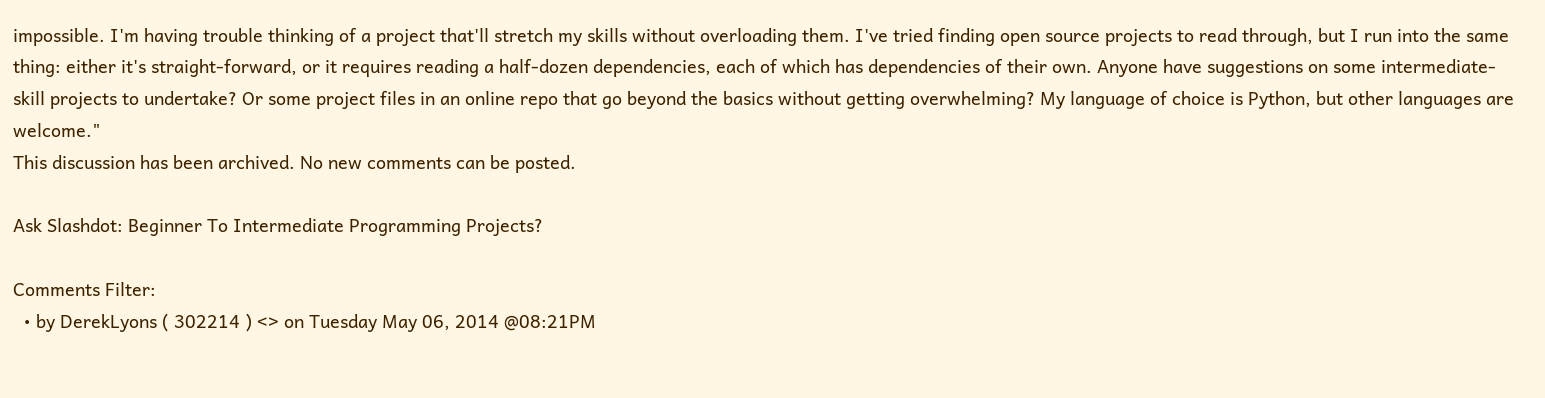impossible. I'm having trouble thinking of a project that'll stretch my skills without overloading them. I've tried finding open source projects to read through, but I run into the same thing: either it's straight-forward, or it requires reading a half-dozen dependencies, each of which has dependencies of their own. Anyone have suggestions on some intermediate-skill projects to undertake? Or some project files in an online repo that go beyond the basics without getting overwhelming? My language of choice is Python, but other languages are welcome."
This discussion has been archived. No new comments can be posted.

Ask Slashdot: Beginner To Intermediate Programming Projects?

Comments Filter:
  • by DerekLyons ( 302214 ) <> on Tuesday May 06, 2014 @08:21PM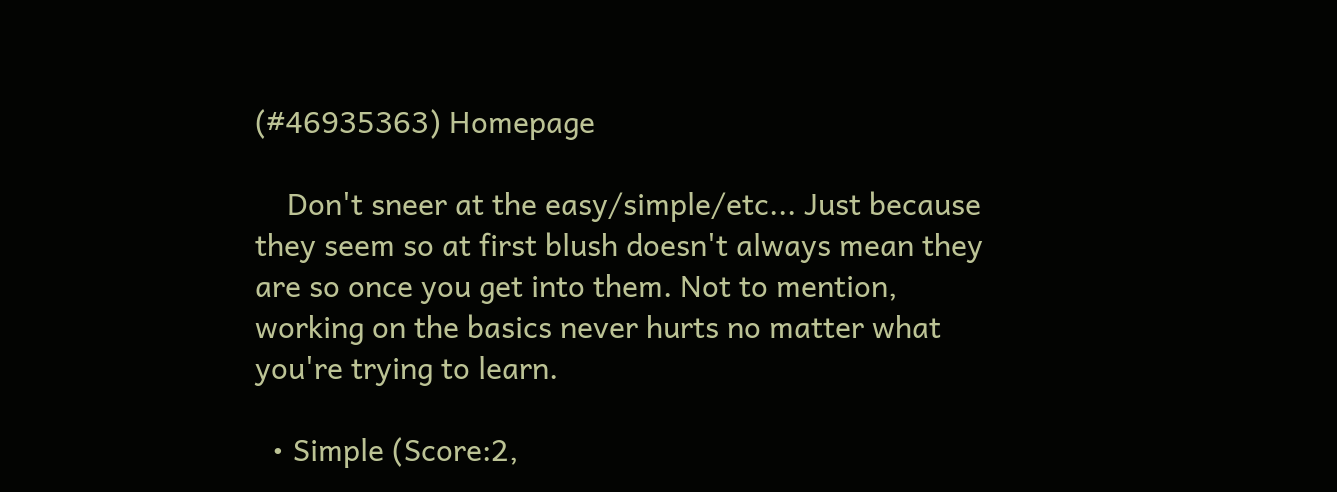(#46935363) Homepage

    Don't sneer at the easy/simple/etc... Just because they seem so at first blush doesn't always mean they are so once you get into them. Not to mention, working on the basics never hurts no matter what you're trying to learn.

  • Simple (Score:2,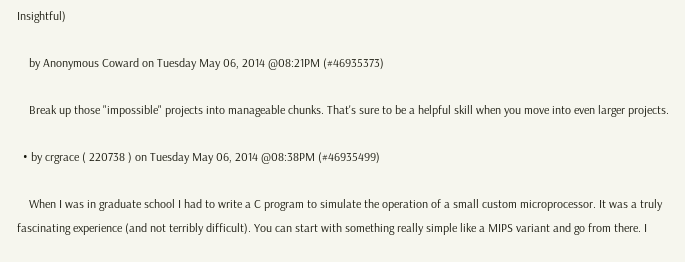Insightful)

    by Anonymous Coward on Tuesday May 06, 2014 @08:21PM (#46935373)

    Break up those "impossible" projects into manageable chunks. That's sure to be a helpful skill when you move into even larger projects.

  • by crgrace ( 220738 ) on Tuesday May 06, 2014 @08:38PM (#46935499)

    When I was in graduate school I had to write a C program to simulate the operation of a small custom microprocessor. It was a truly fascinating experience (and not terribly difficult). You can start with something really simple like a MIPS variant and go from there. I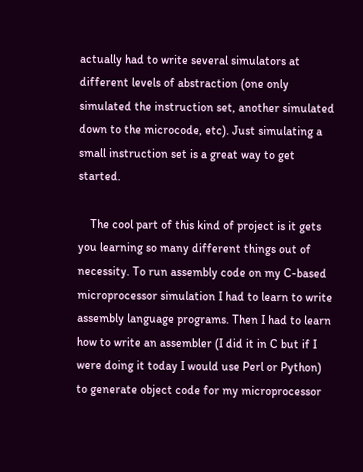actually had to write several simulators at different levels of abstraction (one only simulated the instruction set, another simulated down to the microcode, etc). Just simulating a small instruction set is a great way to get started.

    The cool part of this kind of project is it gets you learning so many different things out of necessity. To run assembly code on my C-based microprocessor simulation I had to learn to write assembly language programs. Then I had to learn how to write an assembler (I did it in C but if I were doing it today I would use Perl or Python) to generate object code for my microprocessor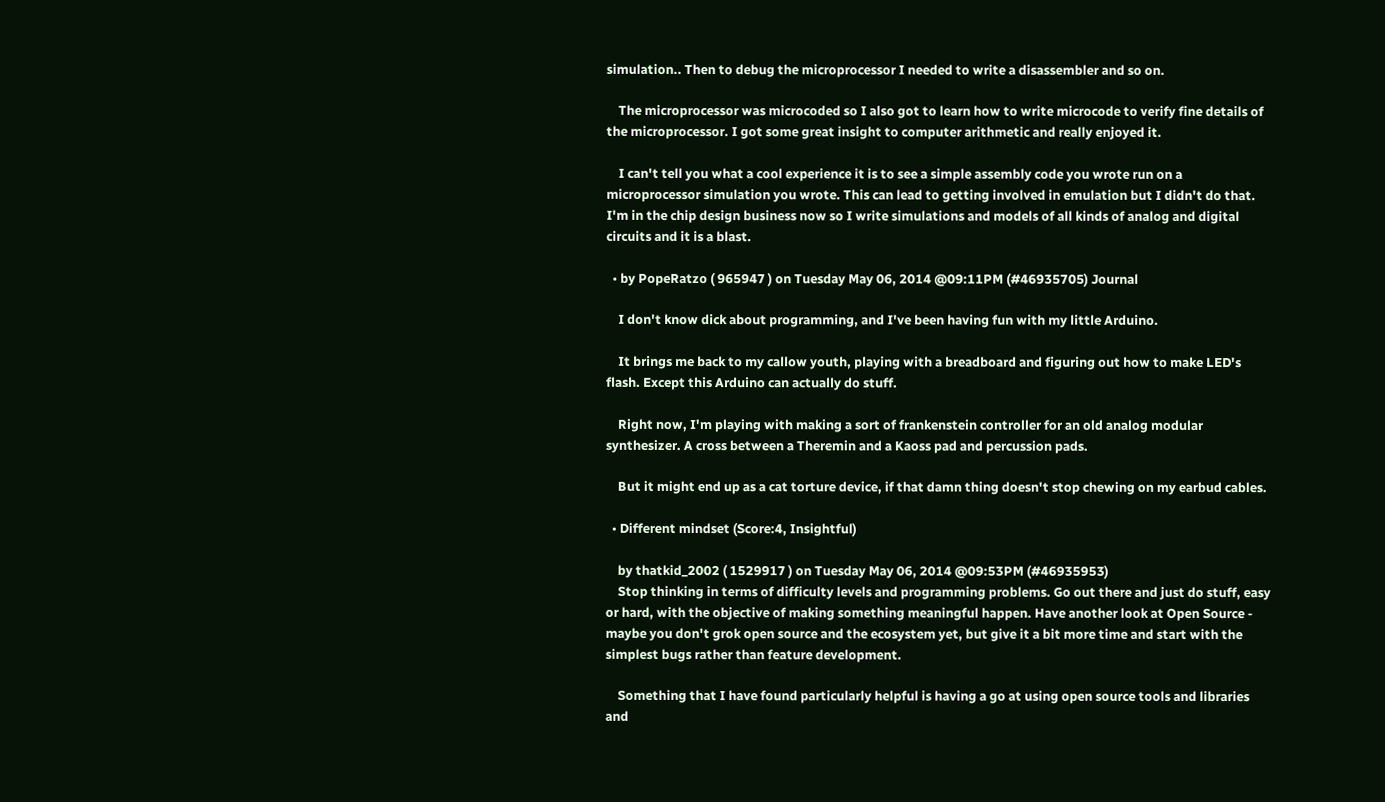simulation.. Then to debug the microprocessor I needed to write a disassembler and so on.

    The microprocessor was microcoded so I also got to learn how to write microcode to verify fine details of the microprocessor. I got some great insight to computer arithmetic and really enjoyed it.

    I can't tell you what a cool experience it is to see a simple assembly code you wrote run on a microprocessor simulation you wrote. This can lead to getting involved in emulation but I didn't do that. I'm in the chip design business now so I write simulations and models of all kinds of analog and digital circuits and it is a blast.

  • by PopeRatzo ( 965947 ) on Tuesday May 06, 2014 @09:11PM (#46935705) Journal

    I don't know dick about programming, and I've been having fun with my little Arduino.

    It brings me back to my callow youth, playing with a breadboard and figuring out how to make LED's flash. Except this Arduino can actually do stuff.

    Right now, I'm playing with making a sort of frankenstein controller for an old analog modular synthesizer. A cross between a Theremin and a Kaoss pad and percussion pads.

    But it might end up as a cat torture device, if that damn thing doesn't stop chewing on my earbud cables.

  • Different mindset (Score:4, Insightful)

    by thatkid_2002 ( 1529917 ) on Tuesday May 06, 2014 @09:53PM (#46935953)
    Stop thinking in terms of difficulty levels and programming problems. Go out there and just do stuff, easy or hard, with the objective of making something meaningful happen. Have another look at Open Source - maybe you don't grok open source and the ecosystem yet, but give it a bit more time and start with the simplest bugs rather than feature development.

    Something that I have found particularly helpful is having a go at using open source tools and libraries and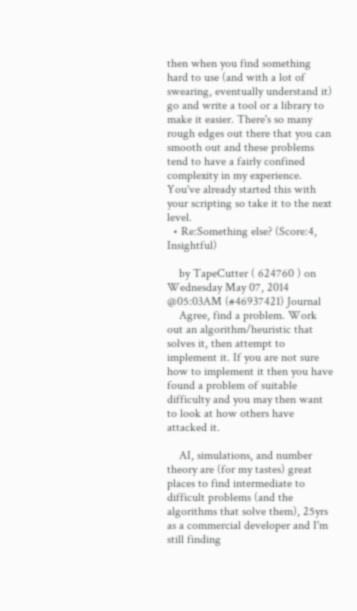then when you find something hard to use (and with a lot of swearing, eventually understand it) go and write a tool or a library to make it easier. There's so many rough edges out there that you can smooth out and these problems tend to have a fairly confined complexity in my experience. You've already started this with your scripting so take it to the next level.
  • Re:Something else? (Score:4, Insightful)

    by TapeCutter ( 624760 ) on Wednesday May 07, 2014 @05:03AM (#46937421) Journal
    Agree, find a problem. Work out an algorithm/heuristic that solves it, then attempt to implement it. If you are not sure how to implement it then you have found a problem of suitable difficulty and you may then want to look at how others have attacked it.

    AI, simulations, and number theory are (for my tastes) great places to find intermediate to difficult problems (and the algorithms that solve them), 25yrs as a commercial developer and I'm still finding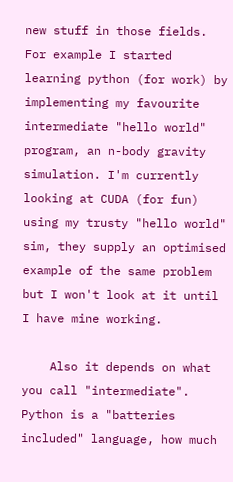new stuff in those fields. For example I started learning python (for work) by implementing my favourite intermediate "hello world" program, an n-body gravity simulation. I'm currently looking at CUDA (for fun) using my trusty "hello world" sim, they supply an optimised example of the same problem but I won't look at it until I have mine working.

    Also it depends on what you call "intermediate". Python is a "batteries included" language, how much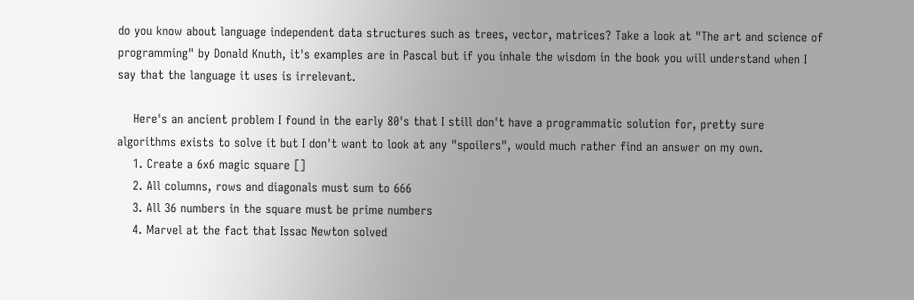do you know about language independent data structures such as trees, vector, matrices? Take a look at "The art and science of programming" by Donald Knuth, it's examples are in Pascal but if you inhale the wisdom in the book you will understand when I say that the language it uses is irrelevant.

    Here's an ancient problem I found in the early 80's that I still don't have a programmatic solution for, pretty sure algorithms exists to solve it but I don't want to look at any "spoilers", would much rather find an answer on my own.
    1. Create a 6x6 magic square []
    2. All columns, rows and diagonals must sum to 666
    3. All 36 numbers in the square must be prime numbers
    4. Marvel at the fact that Issac Newton solved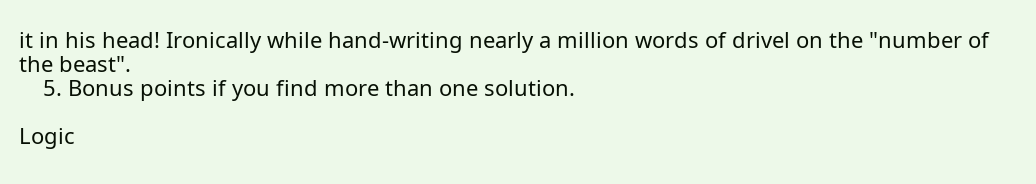it in his head! Ironically while hand-writing nearly a million words of drivel on the "number of the beast".
    5. Bonus points if you find more than one solution.

Logic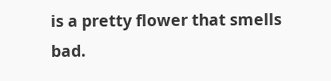is a pretty flower that smells bad.